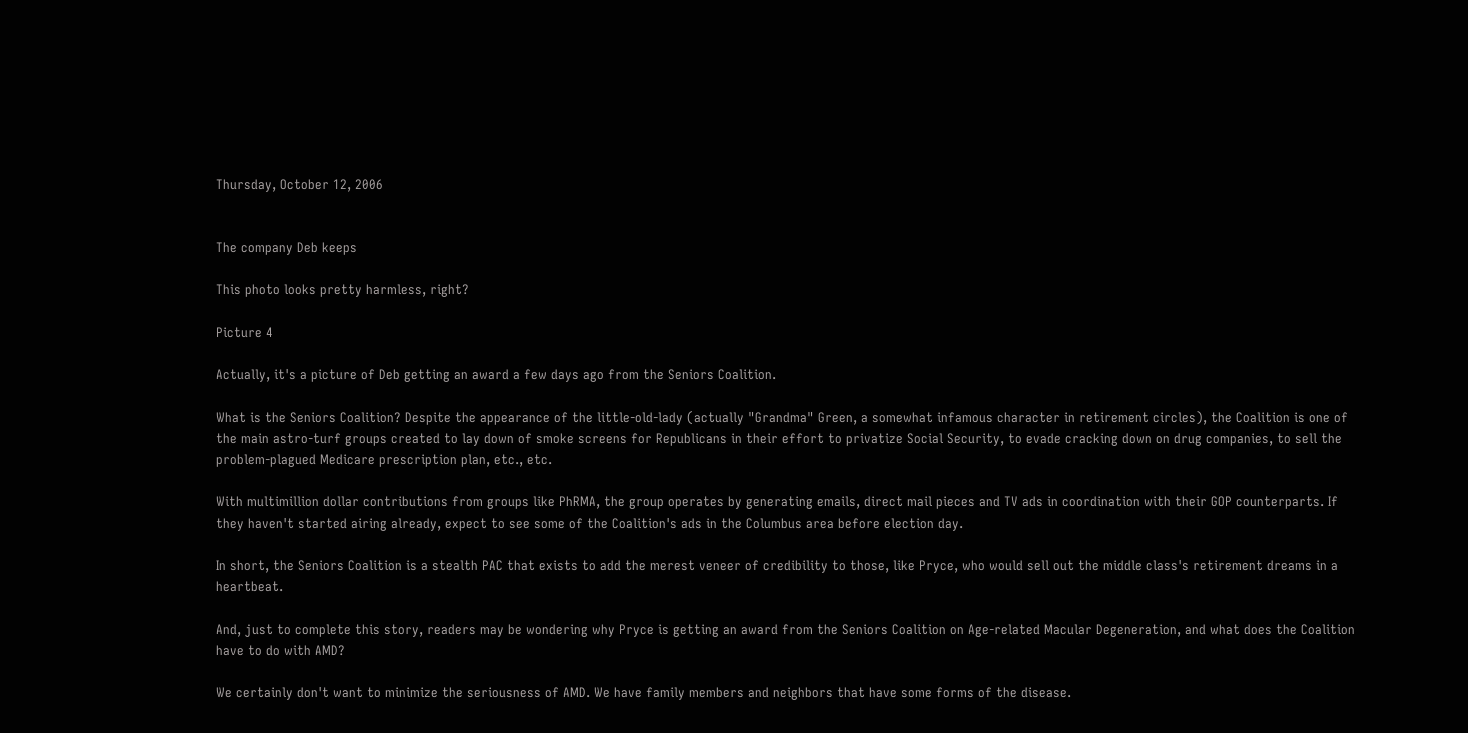Thursday, October 12, 2006


The company Deb keeps

This photo looks pretty harmless, right?

Picture 4

Actually, it's a picture of Deb getting an award a few days ago from the Seniors Coalition.

What is the Seniors Coalition? Despite the appearance of the little-old-lady (actually "Grandma" Green, a somewhat infamous character in retirement circles), the Coalition is one of the main astro-turf groups created to lay down of smoke screens for Republicans in their effort to privatize Social Security, to evade cracking down on drug companies, to sell the problem-plagued Medicare prescription plan, etc., etc.

With multimillion dollar contributions from groups like PhRMA, the group operates by generating emails, direct mail pieces and TV ads in coordination with their GOP counterparts. If they haven't started airing already, expect to see some of the Coalition's ads in the Columbus area before election day.

In short, the Seniors Coalition is a stealth PAC that exists to add the merest veneer of credibility to those, like Pryce, who would sell out the middle class's retirement dreams in a heartbeat.

And, just to complete this story, readers may be wondering why Pryce is getting an award from the Seniors Coalition on Age-related Macular Degeneration, and what does the Coalition have to do with AMD?

We certainly don't want to minimize the seriousness of AMD. We have family members and neighbors that have some forms of the disease.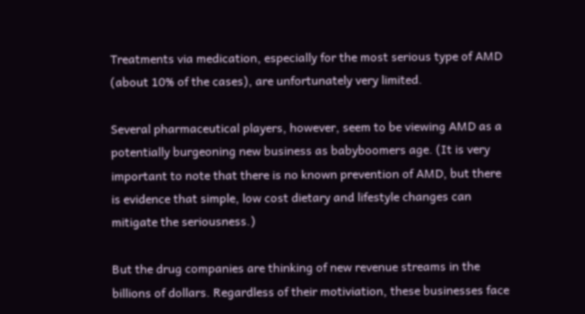Treatments via medication, especially for the most serious type of AMD (about 10% of the cases), are unfortunately very limited.

Several pharmaceutical players, however, seem to be viewing AMD as a potentially burgeoning new business as babyboomers age. (It is very important to note that there is no known prevention of AMD, but there is evidence that simple, low cost dietary and lifestyle changes can mitigate the seriousness.)

But the drug companies are thinking of new revenue streams in the billions of dollars. Regardless of their motiviation, these businesses face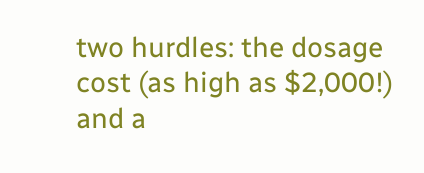two hurdles: the dosage cost (as high as $2,000!) and a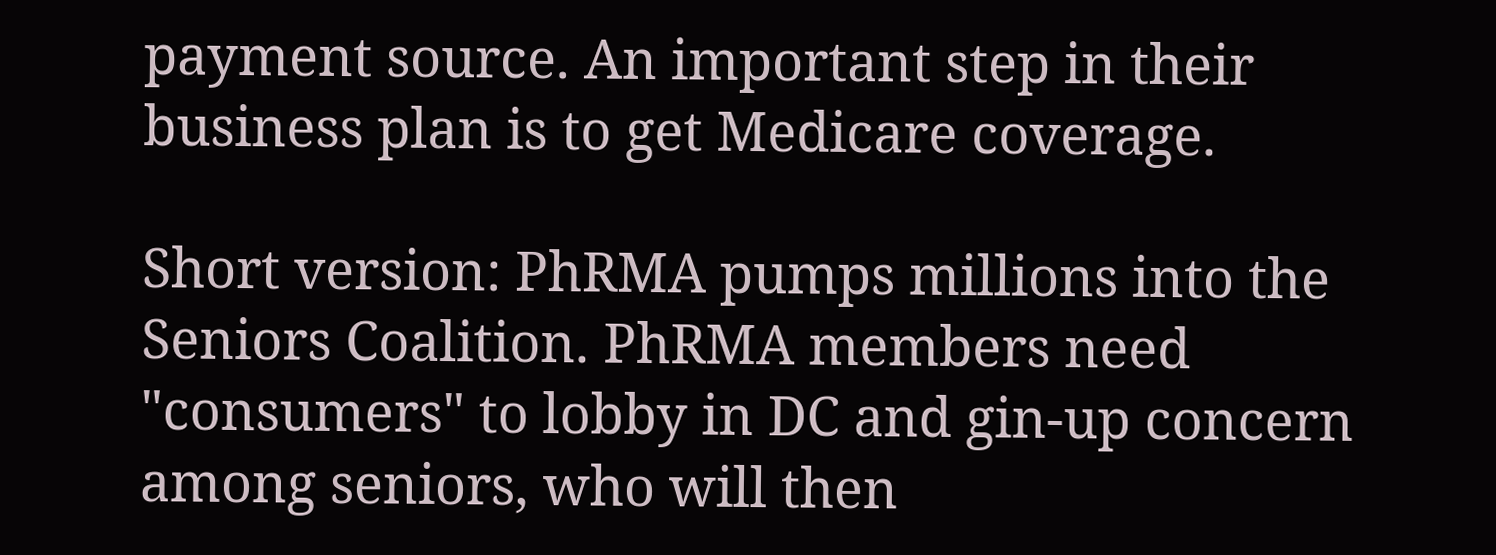payment source. An important step in their business plan is to get Medicare coverage.

Short version: PhRMA pumps millions into the Seniors Coalition. PhRMA members need "consumers" to lobby in DC and gin-up concern among seniors, who will then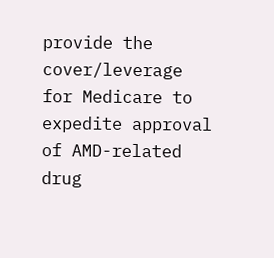provide the cover/leverage for Medicare to expedite approval of AMD-related drug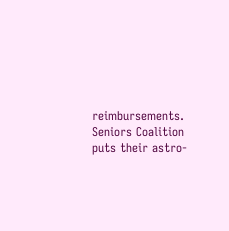reimbursements. Seniors Coalition puts their astro-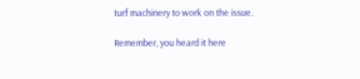turf machinery to work on the issue.

Remember, you heard it here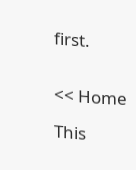first.


<< Home

This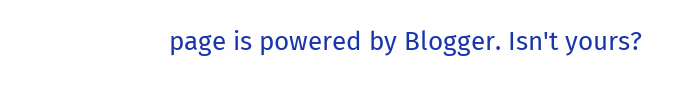page is powered by Blogger. Isn't yours?